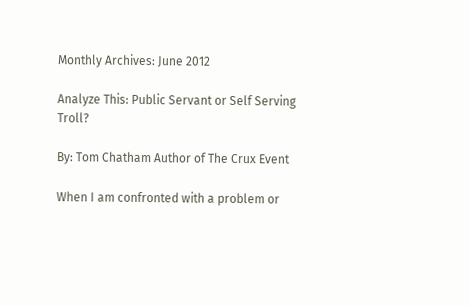Monthly Archives: June 2012

Analyze This: Public Servant or Self Serving Troll?

By: Tom Chatham Author of The Crux Event

When I am confronted with a problem or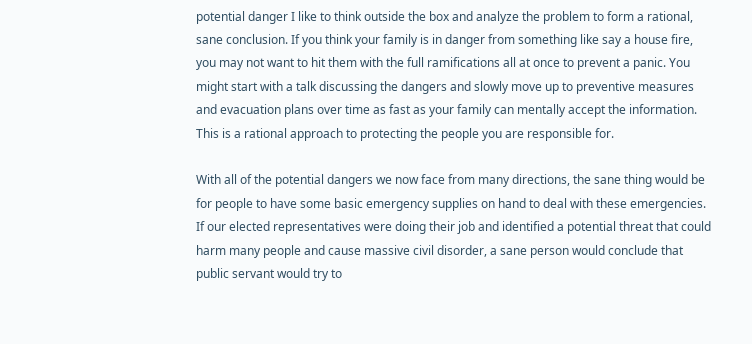potential danger I like to think outside the box and analyze the problem to form a rational, sane conclusion. If you think your family is in danger from something like say a house fire, you may not want to hit them with the full ramifications all at once to prevent a panic. You might start with a talk discussing the dangers and slowly move up to preventive measures and evacuation plans over time as fast as your family can mentally accept the information. This is a rational approach to protecting the people you are responsible for.

With all of the potential dangers we now face from many directions, the sane thing would be for people to have some basic emergency supplies on hand to deal with these emergencies. If our elected representatives were doing their job and identified a potential threat that could harm many people and cause massive civil disorder, a sane person would conclude that public servant would try to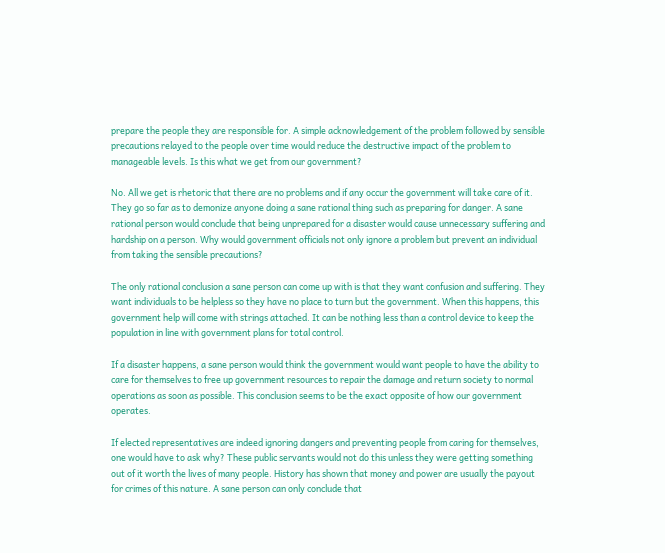prepare the people they are responsible for. A simple acknowledgement of the problem followed by sensible precautions relayed to the people over time would reduce the destructive impact of the problem to manageable levels. Is this what we get from our government?

No. All we get is rhetoric that there are no problems and if any occur the government will take care of it. They go so far as to demonize anyone doing a sane rational thing such as preparing for danger. A sane rational person would conclude that being unprepared for a disaster would cause unnecessary suffering and hardship on a person. Why would government officials not only ignore a problem but prevent an individual from taking the sensible precautions?

The only rational conclusion a sane person can come up with is that they want confusion and suffering. They want individuals to be helpless so they have no place to turn but the government. When this happens, this government help will come with strings attached. It can be nothing less than a control device to keep the population in line with government plans for total control.

If a disaster happens, a sane person would think the government would want people to have the ability to care for themselves to free up government resources to repair the damage and return society to normal operations as soon as possible. This conclusion seems to be the exact opposite of how our government operates.

If elected representatives are indeed ignoring dangers and preventing people from caring for themselves, one would have to ask why? These public servants would not do this unless they were getting something out of it worth the lives of many people. History has shown that money and power are usually the payout for crimes of this nature. A sane person can only conclude that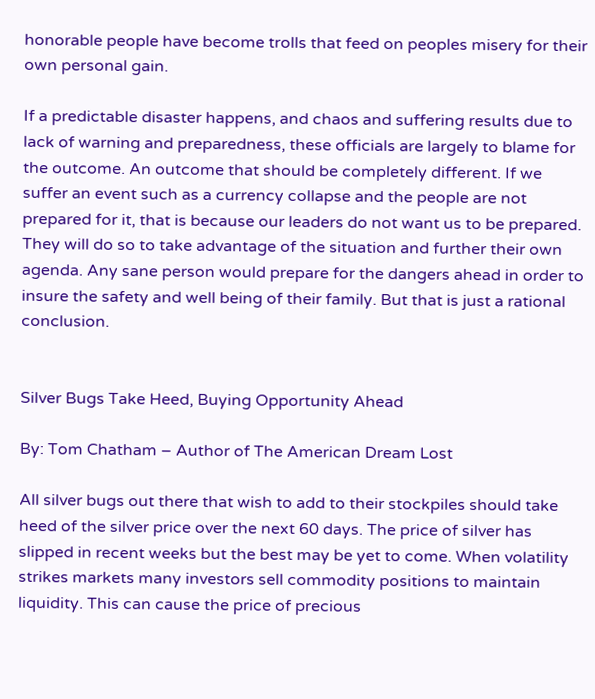honorable people have become trolls that feed on peoples misery for their own personal gain.

If a predictable disaster happens, and chaos and suffering results due to lack of warning and preparedness, these officials are largely to blame for the outcome. An outcome that should be completely different. If we suffer an event such as a currency collapse and the people are not prepared for it, that is because our leaders do not want us to be prepared. They will do so to take advantage of the situation and further their own agenda. Any sane person would prepare for the dangers ahead in order to insure the safety and well being of their family. But that is just a rational conclusion.


Silver Bugs Take Heed, Buying Opportunity Ahead

By: Tom Chatham – Author of The American Dream Lost

All silver bugs out there that wish to add to their stockpiles should take heed of the silver price over the next 60 days. The price of silver has slipped in recent weeks but the best may be yet to come. When volatility strikes markets many investors sell commodity positions to maintain liquidity. This can cause the price of precious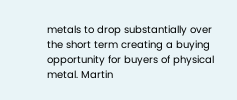metals to drop substantially over the short term creating a buying opportunity for buyers of physical metal. Martin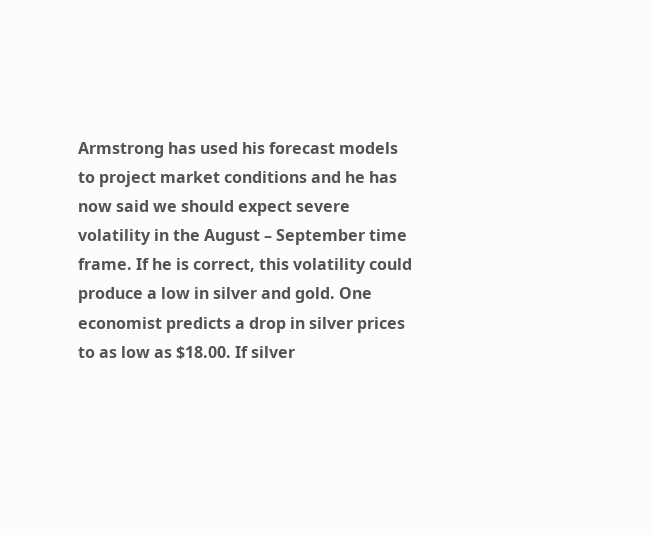Armstrong has used his forecast models to project market conditions and he has now said we should expect severe volatility in the August – September time frame. If he is correct, this volatility could produce a low in silver and gold. One economist predicts a drop in silver prices to as low as $18.00. If silver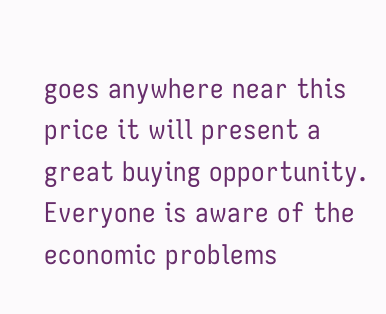goes anywhere near this price it will present a great buying opportunity. Everyone is aware of the economic problems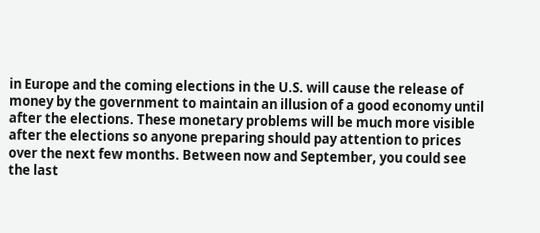in Europe and the coming elections in the U.S. will cause the release of money by the government to maintain an illusion of a good economy until after the elections. These monetary problems will be much more visible after the elections so anyone preparing should pay attention to prices over the next few months. Between now and September, you could see the last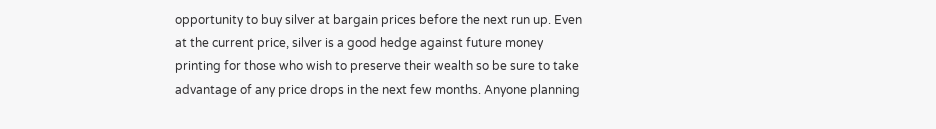opportunity to buy silver at bargain prices before the next run up. Even at the current price, silver is a good hedge against future money printing for those who wish to preserve their wealth so be sure to take advantage of any price drops in the next few months. Anyone planning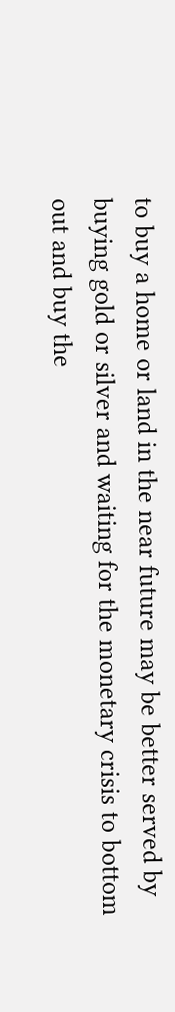to buy a home or land in the near future may be better served by buying gold or silver and waiting for the monetary crisis to bottom out and buy the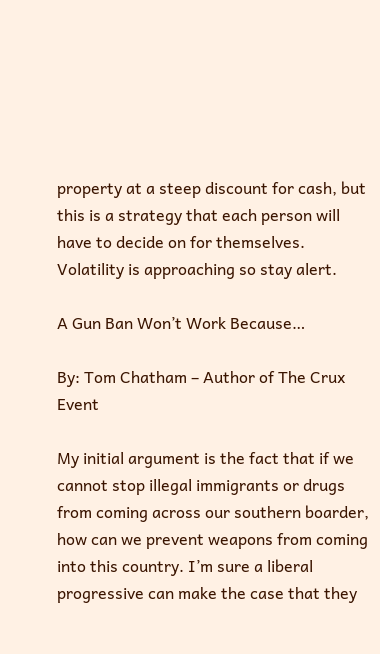property at a steep discount for cash, but this is a strategy that each person will have to decide on for themselves. Volatility is approaching so stay alert.

A Gun Ban Won’t Work Because…

By: Tom Chatham – Author of The Crux Event

My initial argument is the fact that if we cannot stop illegal immigrants or drugs from coming across our southern boarder, how can we prevent weapons from coming into this country. I’m sure a liberal progressive can make the case that they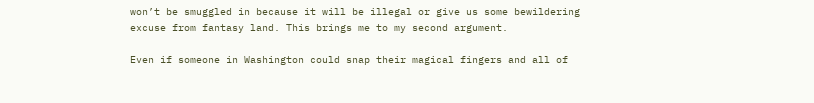won’t be smuggled in because it will be illegal or give us some bewildering excuse from fantasy land. This brings me to my second argument.

Even if someone in Washington could snap their magical fingers and all of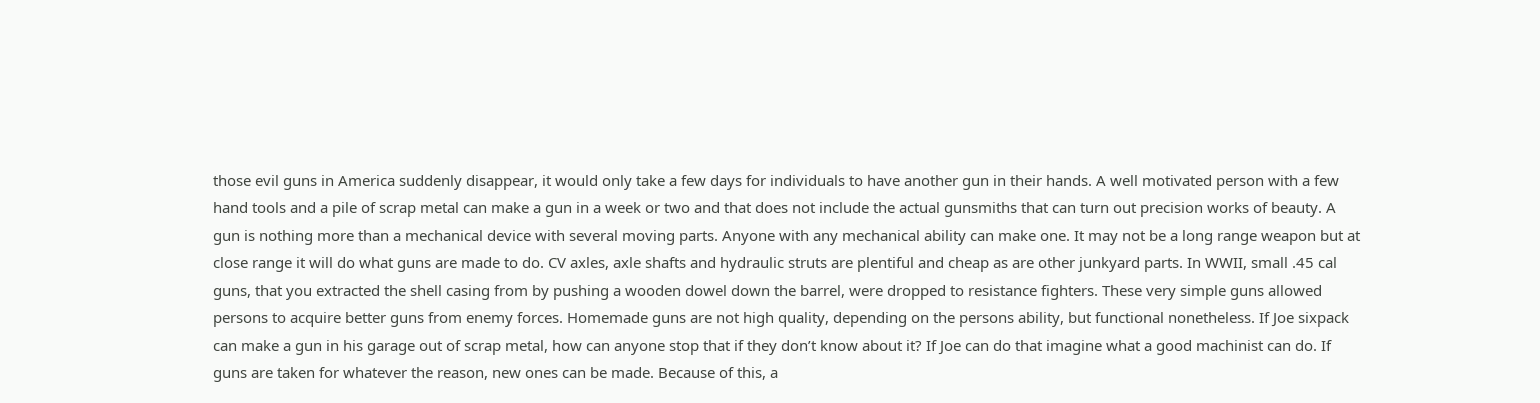those evil guns in America suddenly disappear, it would only take a few days for individuals to have another gun in their hands. A well motivated person with a few hand tools and a pile of scrap metal can make a gun in a week or two and that does not include the actual gunsmiths that can turn out precision works of beauty. A gun is nothing more than a mechanical device with several moving parts. Anyone with any mechanical ability can make one. It may not be a long range weapon but at close range it will do what guns are made to do. CV axles, axle shafts and hydraulic struts are plentiful and cheap as are other junkyard parts. In WWII, small .45 cal guns, that you extracted the shell casing from by pushing a wooden dowel down the barrel, were dropped to resistance fighters. These very simple guns allowed persons to acquire better guns from enemy forces. Homemade guns are not high quality, depending on the persons ability, but functional nonetheless. If Joe sixpack can make a gun in his garage out of scrap metal, how can anyone stop that if they don’t know about it? If Joe can do that imagine what a good machinist can do. If guns are taken for whatever the reason, new ones can be made. Because of this, a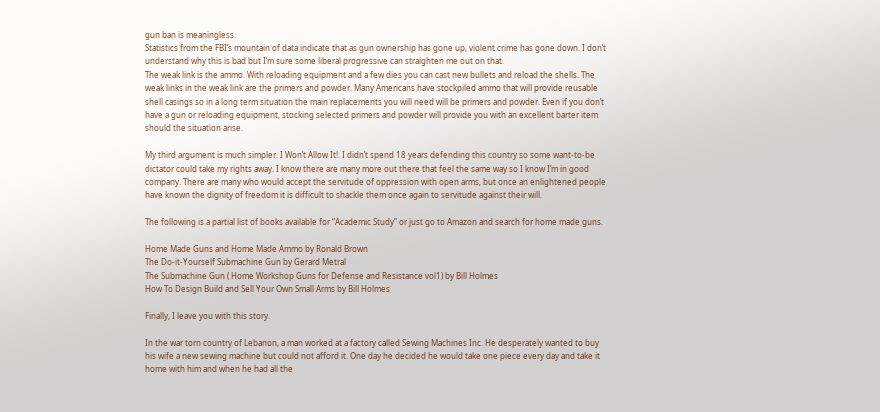gun ban is meaningless.
Statistics from the FBI’s mountain of data indicate that as gun ownership has gone up, violent crime has gone down. I don’t understand why this is bad but I’m sure some liberal progressive can straighten me out on that.
The weak link is the ammo. With reloading equipment and a few dies you can cast new bullets and reload the shells. The weak links in the weak link are the primers and powder. Many Americans have stockpiled ammo that will provide reusable shell casings so in a long term situation the main replacements you will need will be primers and powder. Even if you don’t have a gun or reloading equipment, stocking selected primers and powder will provide you with an excellent barter item should the situation arise.

My third argument is much simpler. I Won’t Allow It!. I didn’t spend 18 years defending this country so some want-to-be dictator could take my rights away. I know there are many more out there that feel the same way so I know I’m in good company. There are many who would accept the servitude of oppression with open arms, but once an enlightened people have known the dignity of freedom it is difficult to shackle them once again to servitude against their will.

The following is a partial list of books available for “Academic Study” or just go to Amazon and search for home made guns.

Home Made Guns and Home Made Ammo by Ronald Brown
The Do-it-Yourself Submachine Gun by Gerard Metral
The Submachine Gun ( Home Workshop Guns for Defense and Resistance vol1) by Bill Holmes
How To Design Build and Sell Your Own Small Arms by Bill Holmes

Finally, I leave you with this story.

In the war torn country of Lebanon, a man worked at a factory called Sewing Machines Inc. He desperately wanted to buy his wife a new sewing machine but could not afford it. One day he decided he would take one piece every day and take it home with him and when he had all the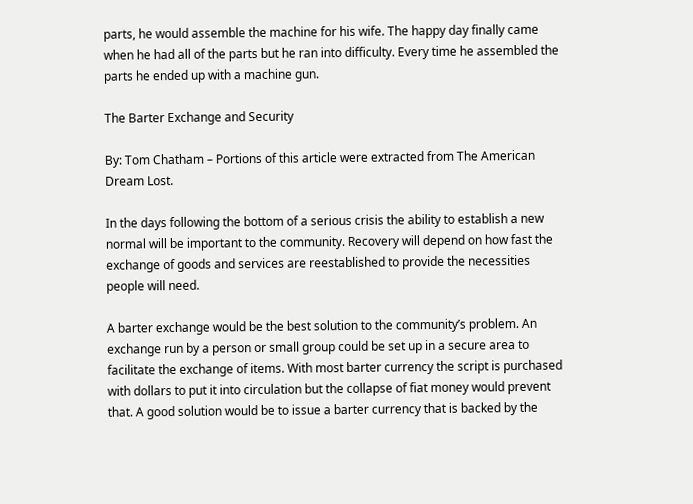parts, he would assemble the machine for his wife. The happy day finally came when he had all of the parts but he ran into difficulty. Every time he assembled the parts he ended up with a machine gun.

The Barter Exchange and Security

By: Tom Chatham – Portions of this article were extracted from The American Dream Lost.

In the days following the bottom of a serious crisis the ability to establish a new normal will be important to the community. Recovery will depend on how fast the exchange of goods and services are reestablished to provide the necessities people will need.

A barter exchange would be the best solution to the community’s problem. An exchange run by a person or small group could be set up in a secure area to facilitate the exchange of items. With most barter currency the script is purchased with dollars to put it into circulation but the collapse of fiat money would prevent that. A good solution would be to issue a barter currency that is backed by the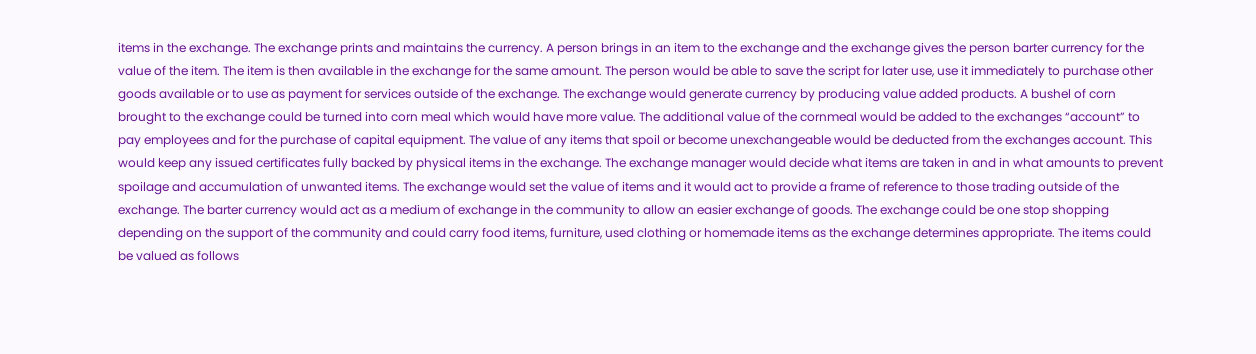items in the exchange. The exchange prints and maintains the currency. A person brings in an item to the exchange and the exchange gives the person barter currency for the value of the item. The item is then available in the exchange for the same amount. The person would be able to save the script for later use, use it immediately to purchase other goods available or to use as payment for services outside of the exchange. The exchange would generate currency by producing value added products. A bushel of corn brought to the exchange could be turned into corn meal which would have more value. The additional value of the cornmeal would be added to the exchanges “account” to pay employees and for the purchase of capital equipment. The value of any items that spoil or become unexchangeable would be deducted from the exchanges account. This would keep any issued certificates fully backed by physical items in the exchange. The exchange manager would decide what items are taken in and in what amounts to prevent spoilage and accumulation of unwanted items. The exchange would set the value of items and it would act to provide a frame of reference to those trading outside of the exchange. The barter currency would act as a medium of exchange in the community to allow an easier exchange of goods. The exchange could be one stop shopping depending on the support of the community and could carry food items, furniture, used clothing or homemade items as the exchange determines appropriate. The items could be valued as follows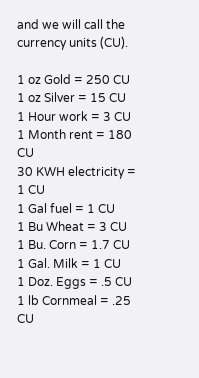and we will call the currency units (CU).

1 oz Gold = 250 CU
1 oz Silver = 15 CU
1 Hour work = 3 CU
1 Month rent = 180 CU
30 KWH electricity = 1 CU
1 Gal fuel = 1 CU
1 Bu Wheat = 3 CU
1 Bu. Corn = 1.7 CU
1 Gal. Milk = 1 CU
1 Doz. Eggs = .5 CU
1 lb Cornmeal = .25 CU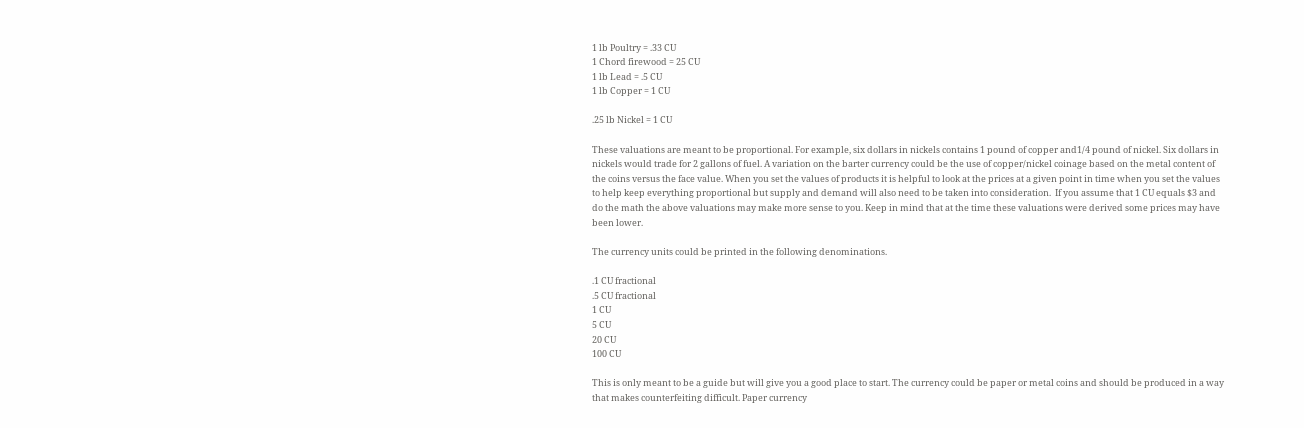1 lb Poultry = .33 CU
1 Chord firewood = 25 CU
1 lb Lead = .5 CU
1 lb Copper = 1 CU

.25 lb Nickel = 1 CU

These valuations are meant to be proportional. For example, six dollars in nickels contains 1 pound of copper and1/4 pound of nickel. Six dollars in nickels would trade for 2 gallons of fuel. A variation on the barter currency could be the use of copper/nickel coinage based on the metal content of the coins versus the face value. When you set the values of products it is helpful to look at the prices at a given point in time when you set the values to help keep everything proportional but supply and demand will also need to be taken into consideration.  If you assume that 1 CU equals $3 and do the math the above valuations may make more sense to you. Keep in mind that at the time these valuations were derived some prices may have been lower.

The currency units could be printed in the following denominations.

.1 CU fractional
.5 CU fractional
1 CU
5 CU
20 CU
100 CU

This is only meant to be a guide but will give you a good place to start. The currency could be paper or metal coins and should be produced in a way that makes counterfeiting difficult. Paper currency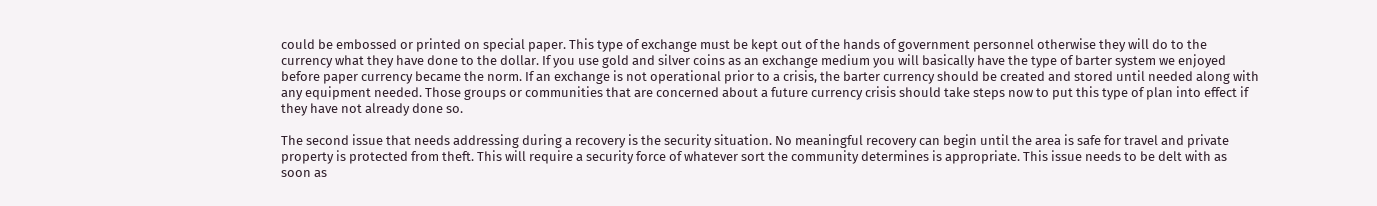could be embossed or printed on special paper. This type of exchange must be kept out of the hands of government personnel otherwise they will do to the currency what they have done to the dollar. If you use gold and silver coins as an exchange medium you will basically have the type of barter system we enjoyed before paper currency became the norm. If an exchange is not operational prior to a crisis, the barter currency should be created and stored until needed along with any equipment needed. Those groups or communities that are concerned about a future currency crisis should take steps now to put this type of plan into effect if they have not already done so.

The second issue that needs addressing during a recovery is the security situation. No meaningful recovery can begin until the area is safe for travel and private property is protected from theft. This will require a security force of whatever sort the community determines is appropriate. This issue needs to be delt with as soon as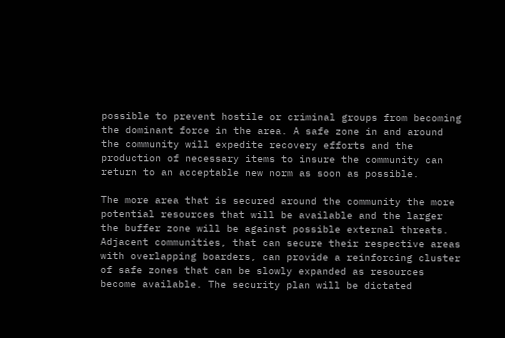possible to prevent hostile or criminal groups from becoming the dominant force in the area. A safe zone in and around the community will expedite recovery efforts and the production of necessary items to insure the community can return to an acceptable new norm as soon as possible.

The more area that is secured around the community the more potential resources that will be available and the larger the buffer zone will be against possible external threats. Adjacent communities, that can secure their respective areas with overlapping boarders, can provide a reinforcing cluster of safe zones that can be slowly expanded as resources become available. The security plan will be dictated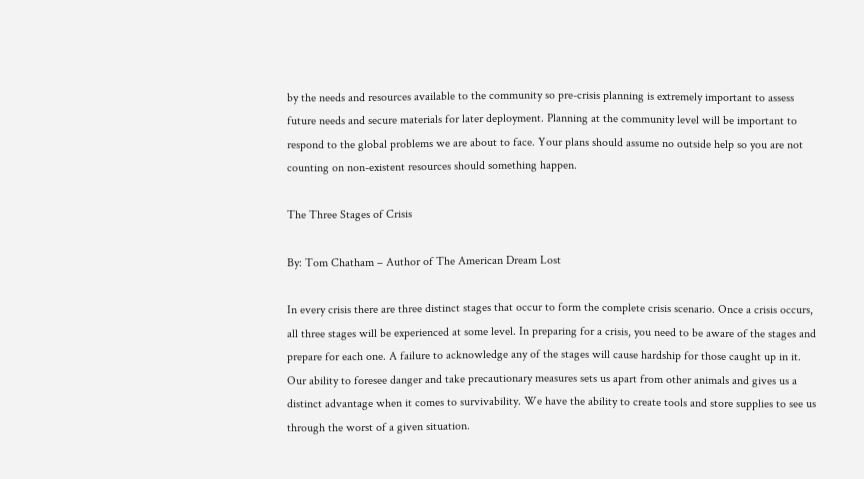by the needs and resources available to the community so pre-crisis planning is extremely important to assess future needs and secure materials for later deployment. Planning at the community level will be important to respond to the global problems we are about to face. Your plans should assume no outside help so you are not counting on non-existent resources should something happen.

The Three Stages of Crisis

By: Tom Chatham – Author of The American Dream Lost

In every crisis there are three distinct stages that occur to form the complete crisis scenario. Once a crisis occurs, all three stages will be experienced at some level. In preparing for a crisis, you need to be aware of the stages and prepare for each one. A failure to acknowledge any of the stages will cause hardship for those caught up in it. Our ability to foresee danger and take precautionary measures sets us apart from other animals and gives us a distinct advantage when it comes to survivability. We have the ability to create tools and store supplies to see us through the worst of a given situation.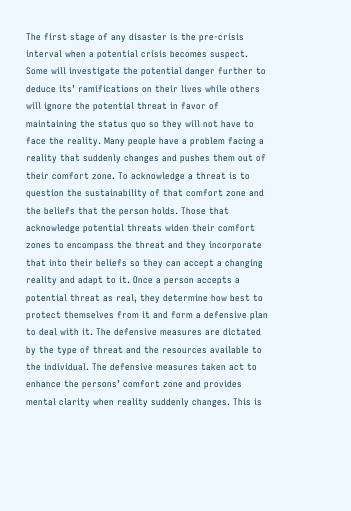The first stage of any disaster is the pre-crisis interval when a potential crisis becomes suspect. Some will investigate the potential danger further to deduce its’ ramifications on their lives while others will ignore the potential threat in favor of maintaining the status quo so they will not have to face the reality. Many people have a problem facing a reality that suddenly changes and pushes them out of their comfort zone. To acknowledge a threat is to question the sustainability of that comfort zone and the beliefs that the person holds. Those that acknowledge potential threats widen their comfort zones to encompass the threat and they incorporate that into their beliefs so they can accept a changing reality and adapt to it. Once a person accepts a potential threat as real, they determine how best to protect themselves from it and form a defensive plan to deal with it. The defensive measures are dictated by the type of threat and the resources available to the individual. The defensive measures taken act to enhance the persons’ comfort zone and provides mental clarity when reality suddenly changes. This is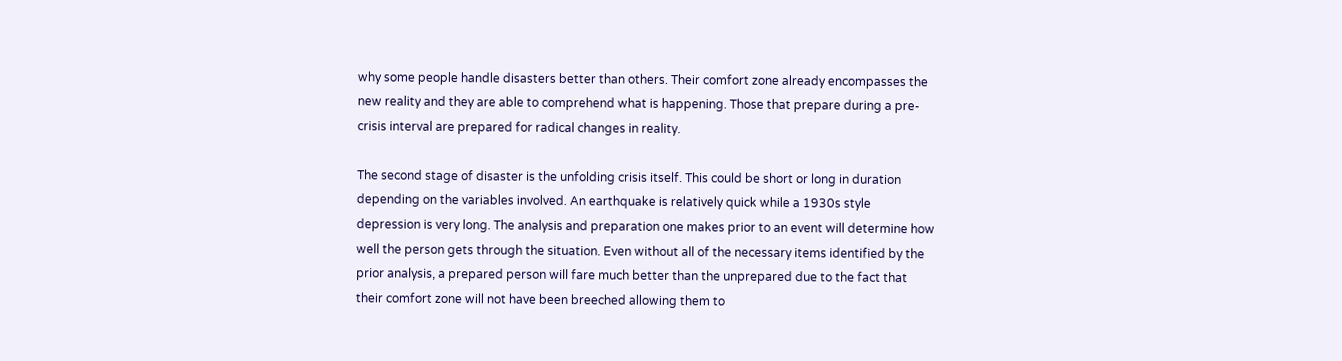why some people handle disasters better than others. Their comfort zone already encompasses the new reality and they are able to comprehend what is happening. Those that prepare during a pre-crisis interval are prepared for radical changes in reality.

The second stage of disaster is the unfolding crisis itself. This could be short or long in duration depending on the variables involved. An earthquake is relatively quick while a 1930s style depression is very long. The analysis and preparation one makes prior to an event will determine how well the person gets through the situation. Even without all of the necessary items identified by the prior analysis, a prepared person will fare much better than the unprepared due to the fact that their comfort zone will not have been breeched allowing them to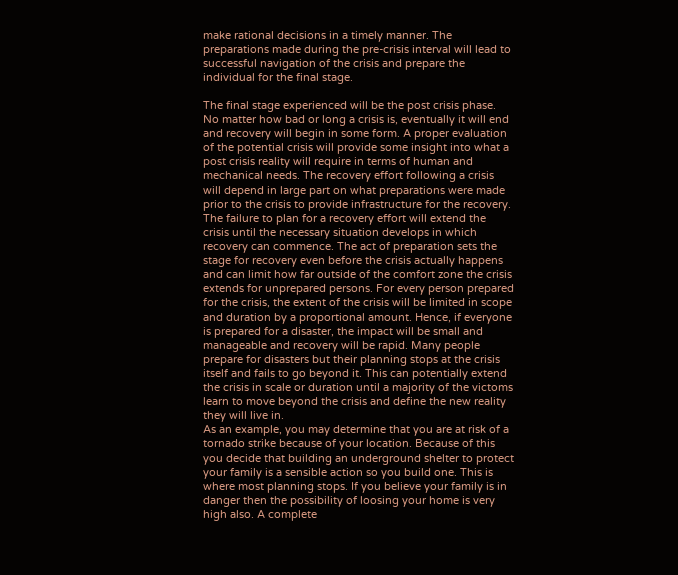make rational decisions in a timely manner. The preparations made during the pre-crisis interval will lead to successful navigation of the crisis and prepare the individual for the final stage.

The final stage experienced will be the post crisis phase. No matter how bad or long a crisis is, eventually it will end and recovery will begin in some form. A proper evaluation of the potential crisis will provide some insight into what a post crisis reality will require in terms of human and mechanical needs. The recovery effort following a crisis will depend in large part on what preparations were made prior to the crisis to provide infrastructure for the recovery. The failure to plan for a recovery effort will extend the crisis until the necessary situation develops in which recovery can commence. The act of preparation sets the stage for recovery even before the crisis actually happens and can limit how far outside of the comfort zone the crisis extends for unprepared persons. For every person prepared for the crisis, the extent of the crisis will be limited in scope and duration by a proportional amount. Hence, if everyone is prepared for a disaster, the impact will be small and manageable and recovery will be rapid. Many people prepare for disasters but their planning stops at the crisis itself and fails to go beyond it. This can potentially extend the crisis in scale or duration until a majority of the victoms learn to move beyond the crisis and define the new reality they will live in.
As an example, you may determine that you are at risk of a tornado strike because of your location. Because of this you decide that building an underground shelter to protect your family is a sensible action so you build one. This is where most planning stops. If you believe your family is in danger then the possibility of loosing your home is very high also. A complete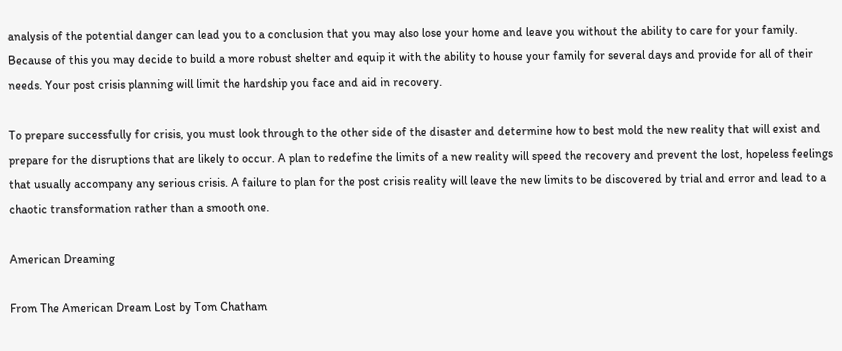analysis of the potential danger can lead you to a conclusion that you may also lose your home and leave you without the ability to care for your family. Because of this you may decide to build a more robust shelter and equip it with the ability to house your family for several days and provide for all of their needs. Your post crisis planning will limit the hardship you face and aid in recovery.

To prepare successfully for crisis, you must look through to the other side of the disaster and determine how to best mold the new reality that will exist and prepare for the disruptions that are likely to occur. A plan to redefine the limits of a new reality will speed the recovery and prevent the lost, hopeless feelings that usually accompany any serious crisis. A failure to plan for the post crisis reality will leave the new limits to be discovered by trial and error and lead to a chaotic transformation rather than a smooth one.

American Dreaming

From The American Dream Lost by Tom Chatham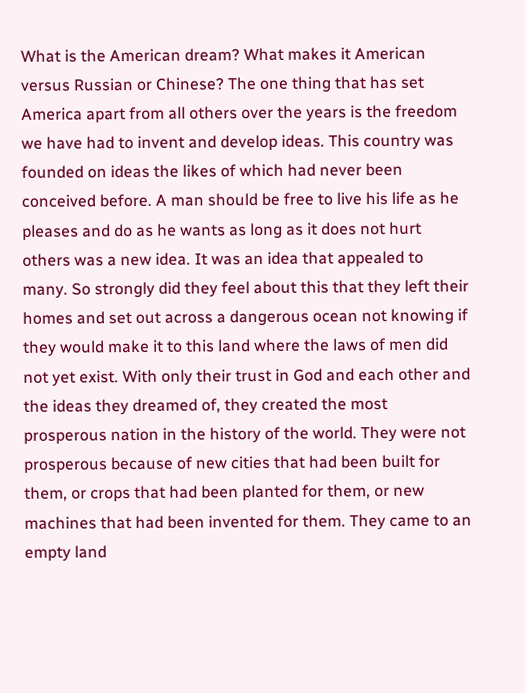What is the American dream? What makes it American versus Russian or Chinese? The one thing that has set America apart from all others over the years is the freedom we have had to invent and develop ideas. This country was founded on ideas the likes of which had never been conceived before. A man should be free to live his life as he pleases and do as he wants as long as it does not hurt others was a new idea. It was an idea that appealed to many. So strongly did they feel about this that they left their homes and set out across a dangerous ocean not knowing if they would make it to this land where the laws of men did not yet exist. With only their trust in God and each other and the ideas they dreamed of, they created the most prosperous nation in the history of the world. They were not prosperous because of new cities that had been built for them, or crops that had been planted for them, or new machines that had been invented for them. They came to an empty land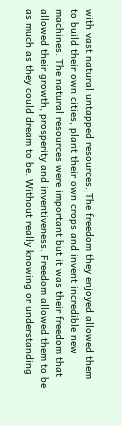with vast natural untapped resources. The freedom they enjoyed allowed them to build their own cities, plant their own crops and invent incredible new machines. The natural resources were important but it was their freedom that allowed their growth, prosperity and inventiveness. Freedom allowed them to be as much as they could dream to be. Without really knowing or understanding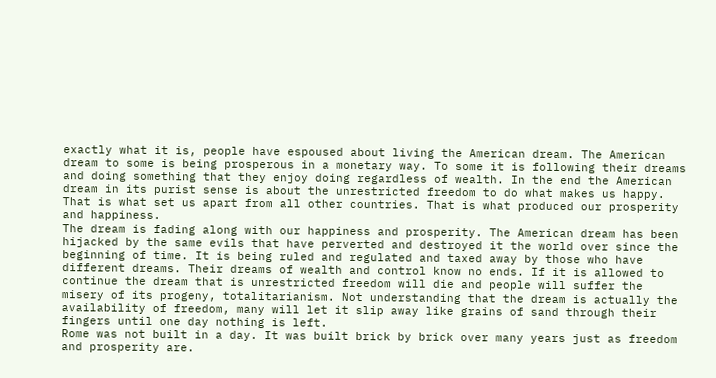exactly what it is, people have espoused about living the American dream. The American dream to some is being prosperous in a monetary way. To some it is following their dreams and doing something that they enjoy doing regardless of wealth. In the end the American dream in its purist sense is about the unrestricted freedom to do what makes us happy. That is what set us apart from all other countries. That is what produced our prosperity and happiness.
The dream is fading along with our happiness and prosperity. The American dream has been hijacked by the same evils that have perverted and destroyed it the world over since the beginning of time. It is being ruled and regulated and taxed away by those who have different dreams. Their dreams of wealth and control know no ends. If it is allowed to continue the dream that is unrestricted freedom will die and people will suffer the misery of its progeny, totalitarianism. Not understanding that the dream is actually the availability of freedom, many will let it slip away like grains of sand through their fingers until one day nothing is left.
Rome was not built in a day. It was built brick by brick over many years just as freedom and prosperity are.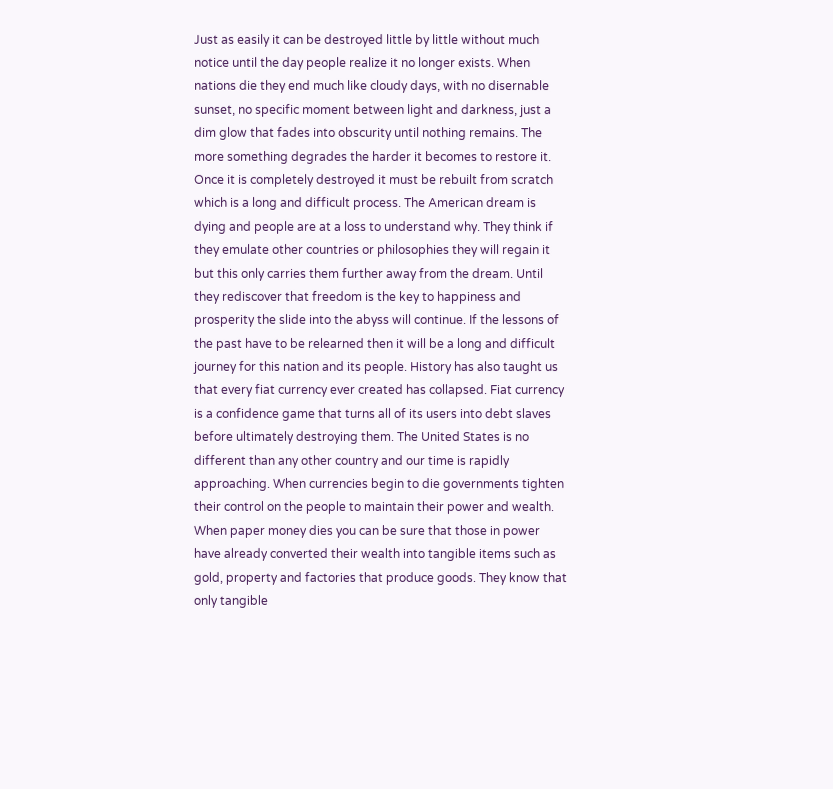Just as easily it can be destroyed little by little without much notice until the day people realize it no longer exists. When nations die they end much like cloudy days, with no disernable sunset, no specific moment between light and darkness, just a dim glow that fades into obscurity until nothing remains. The more something degrades the harder it becomes to restore it. Once it is completely destroyed it must be rebuilt from scratch which is a long and difficult process. The American dream is dying and people are at a loss to understand why. They think if they emulate other countries or philosophies they will regain it but this only carries them further away from the dream. Until they rediscover that freedom is the key to happiness and prosperity the slide into the abyss will continue. If the lessons of the past have to be relearned then it will be a long and difficult journey for this nation and its people. History has also taught us that every fiat currency ever created has collapsed. Fiat currency is a confidence game that turns all of its users into debt slaves before ultimately destroying them. The United States is no different than any other country and our time is rapidly approaching. When currencies begin to die governments tighten their control on the people to maintain their power and wealth. When paper money dies you can be sure that those in power have already converted their wealth into tangible items such as gold, property and factories that produce goods. They know that only tangible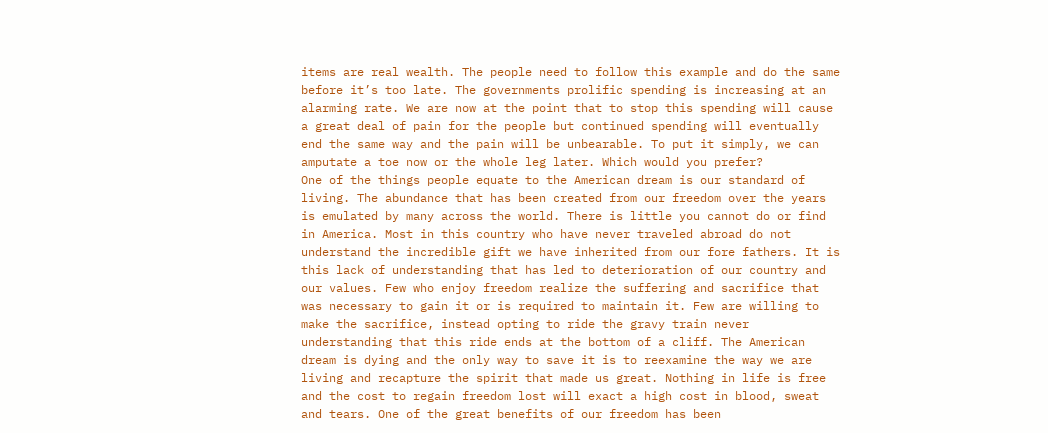items are real wealth. The people need to follow this example and do the same before it’s too late. The governments prolific spending is increasing at an alarming rate. We are now at the point that to stop this spending will cause a great deal of pain for the people but continued spending will eventually end the same way and the pain will be unbearable. To put it simply, we can amputate a toe now or the whole leg later. Which would you prefer?
One of the things people equate to the American dream is our standard of living. The abundance that has been created from our freedom over the years is emulated by many across the world. There is little you cannot do or find in America. Most in this country who have never traveled abroad do not understand the incredible gift we have inherited from our fore fathers. It is this lack of understanding that has led to deterioration of our country and our values. Few who enjoy freedom realize the suffering and sacrifice that was necessary to gain it or is required to maintain it. Few are willing to make the sacrifice, instead opting to ride the gravy train never understanding that this ride ends at the bottom of a cliff. The American dream is dying and the only way to save it is to reexamine the way we are living and recapture the spirit that made us great. Nothing in life is free and the cost to regain freedom lost will exact a high cost in blood, sweat and tears. One of the great benefits of our freedom has been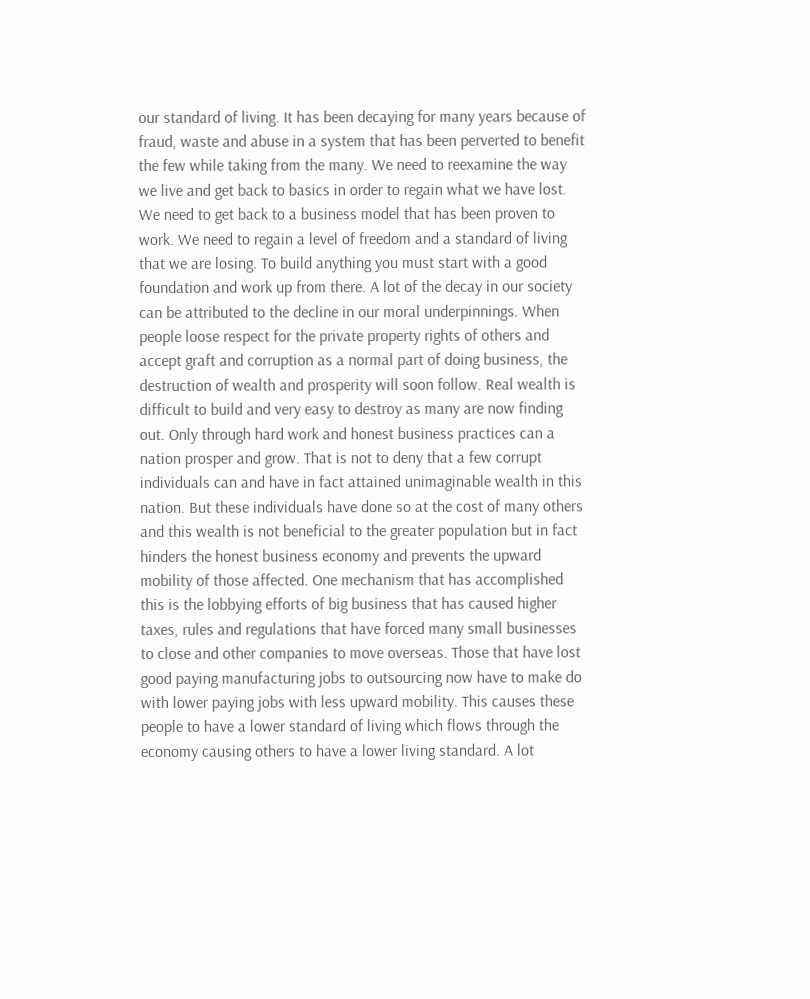our standard of living. It has been decaying for many years because of fraud, waste and abuse in a system that has been perverted to benefit the few while taking from the many. We need to reexamine the way we live and get back to basics in order to regain what we have lost. We need to get back to a business model that has been proven to work. We need to regain a level of freedom and a standard of living that we are losing. To build anything you must start with a good foundation and work up from there. A lot of the decay in our society can be attributed to the decline in our moral underpinnings. When people loose respect for the private property rights of others and accept graft and corruption as a normal part of doing business, the destruction of wealth and prosperity will soon follow. Real wealth is difficult to build and very easy to destroy as many are now finding out. Only through hard work and honest business practices can a nation prosper and grow. That is not to deny that a few corrupt individuals can and have in fact attained unimaginable wealth in this nation. But these individuals have done so at the cost of many others and this wealth is not beneficial to the greater population but in fact hinders the honest business economy and prevents the upward mobility of those affected. One mechanism that has accomplished this is the lobbying efforts of big business that has caused higher taxes, rules and regulations that have forced many small businesses to close and other companies to move overseas. Those that have lost good paying manufacturing jobs to outsourcing now have to make do with lower paying jobs with less upward mobility. This causes these people to have a lower standard of living which flows through the economy causing others to have a lower living standard. A lot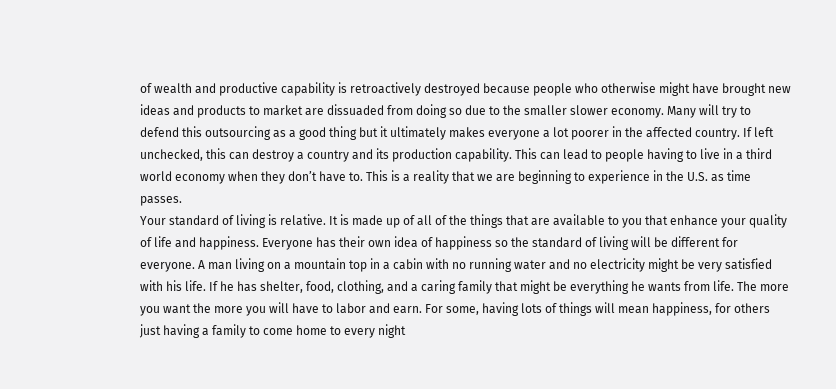of wealth and productive capability is retroactively destroyed because people who otherwise might have brought new ideas and products to market are dissuaded from doing so due to the smaller slower economy. Many will try to defend this outsourcing as a good thing but it ultimately makes everyone a lot poorer in the affected country. If left unchecked, this can destroy a country and its production capability. This can lead to people having to live in a third world economy when they don’t have to. This is a reality that we are beginning to experience in the U.S. as time passes.
Your standard of living is relative. It is made up of all of the things that are available to you that enhance your quality of life and happiness. Everyone has their own idea of happiness so the standard of living will be different for everyone. A man living on a mountain top in a cabin with no running water and no electricity might be very satisfied with his life. If he has shelter, food, clothing, and a caring family that might be everything he wants from life. The more you want the more you will have to labor and earn. For some, having lots of things will mean happiness, for others just having a family to come home to every night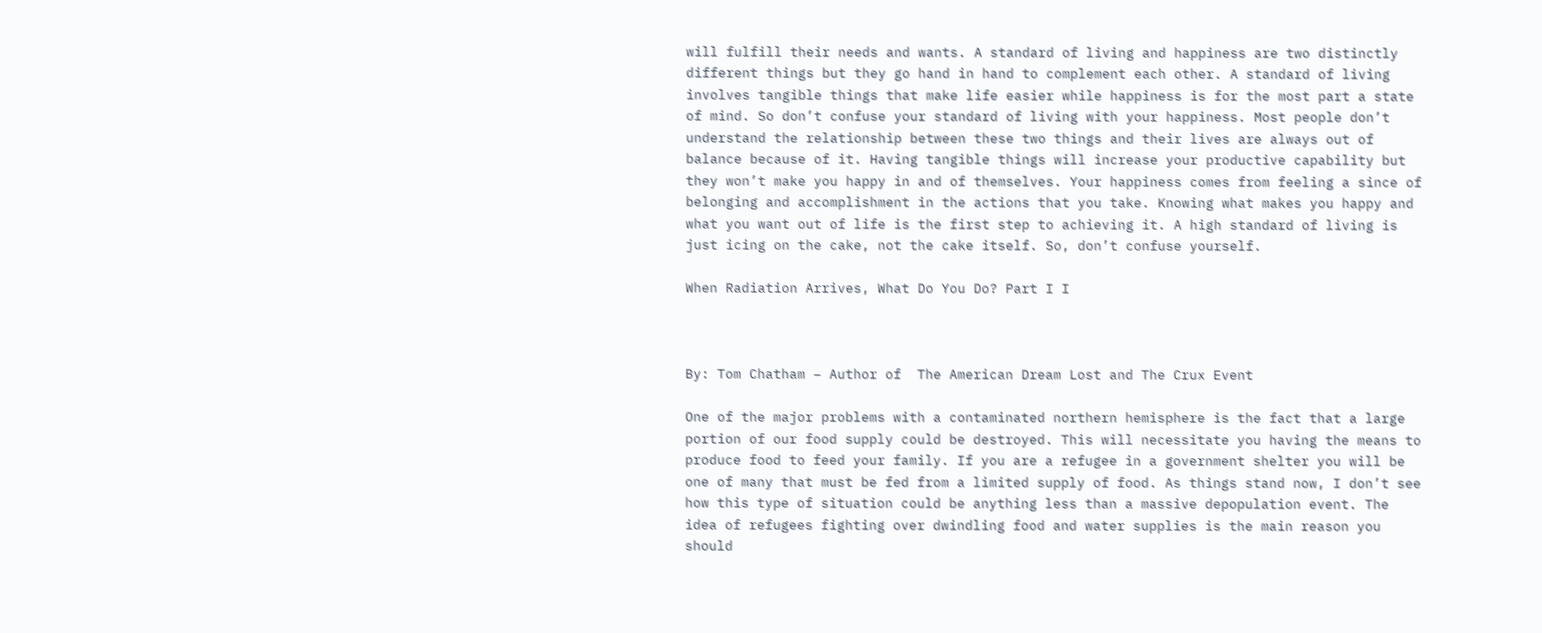will fulfill their needs and wants. A standard of living and happiness are two distinctly different things but they go hand in hand to complement each other. A standard of living involves tangible things that make life easier while happiness is for the most part a state of mind. So don’t confuse your standard of living with your happiness. Most people don’t understand the relationship between these two things and their lives are always out of balance because of it. Having tangible things will increase your productive capability but they won’t make you happy in and of themselves. Your happiness comes from feeling a since of belonging and accomplishment in the actions that you take. Knowing what makes you happy and what you want out of life is the first step to achieving it. A high standard of living is just icing on the cake, not the cake itself. So, don’t confuse yourself.

When Radiation Arrives, What Do You Do? Part I I



By: Tom Chatham – Author of  The American Dream Lost and The Crux Event

One of the major problems with a contaminated northern hemisphere is the fact that a large portion of our food supply could be destroyed. This will necessitate you having the means to produce food to feed your family. If you are a refugee in a government shelter you will be one of many that must be fed from a limited supply of food. As things stand now, I don’t see how this type of situation could be anything less than a massive depopulation event. The idea of refugees fighting over dwindling food and water supplies is the main reason you should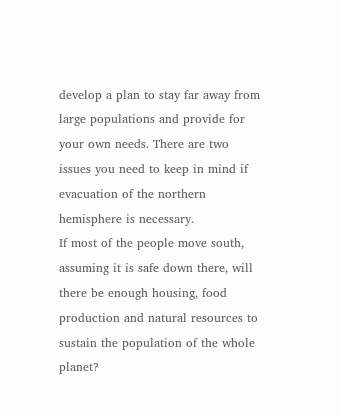develop a plan to stay far away from large populations and provide for your own needs. There are two issues you need to keep in mind if evacuation of the northern hemisphere is necessary.
If most of the people move south, assuming it is safe down there, will there be enough housing, food production and natural resources to sustain the population of the whole planet?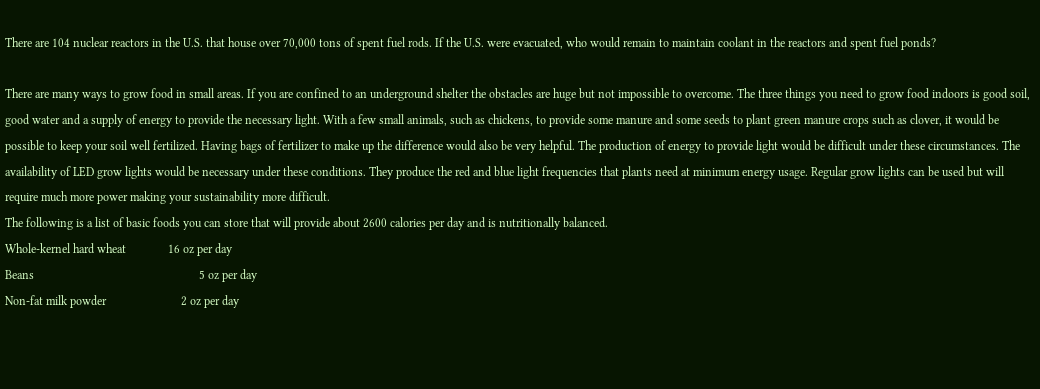There are 104 nuclear reactors in the U.S. that house over 70,000 tons of spent fuel rods. If the U.S. were evacuated, who would remain to maintain coolant in the reactors and spent fuel ponds?

There are many ways to grow food in small areas. If you are confined to an underground shelter the obstacles are huge but not impossible to overcome. The three things you need to grow food indoors is good soil, good water and a supply of energy to provide the necessary light. With a few small animals, such as chickens, to provide some manure and some seeds to plant green manure crops such as clover, it would be possible to keep your soil well fertilized. Having bags of fertilizer to make up the difference would also be very helpful. The production of energy to provide light would be difficult under these circumstances. The availability of LED grow lights would be necessary under these conditions. They produce the red and blue light frequencies that plants need at minimum energy usage. Regular grow lights can be used but will require much more power making your sustainability more difficult.
The following is a list of basic foods you can store that will provide about 2600 calories per day and is nutritionally balanced.
Whole-kernel hard wheat              16 oz per day
Beans                                                       5 oz per day
Non-fat milk powder                         2 oz per day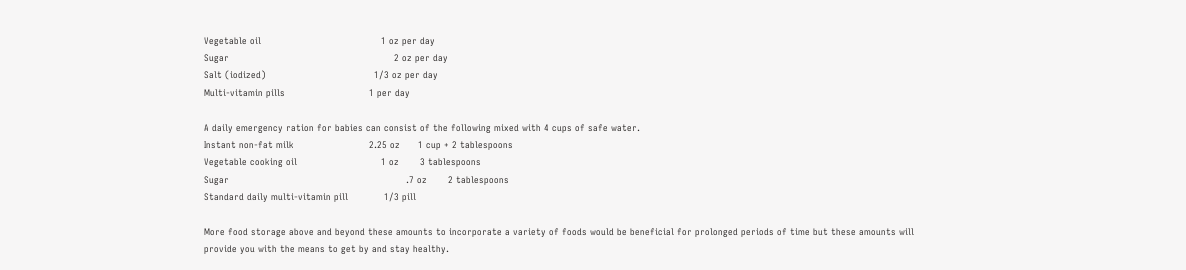Vegetable oil                                        1 oz per day
Sugar                                                       2 oz per day
Salt (iodized)                                    1/3 oz per day
Multi-vitamin pills                            1 per day

A daily emergency ration for babies can consist of the following mixed with 4 cups of safe water.
Instant non-fat milk                         2.25 oz      1 cup + 2 tablespoons
Vegetable cooking oil                            1 oz       3 tablespoons
Sugar                                                           .7 oz       2 tablespoons
Standard daily multi-vitamin pill            1/3 pill

More food storage above and beyond these amounts to incorporate a variety of foods would be beneficial for prolonged periods of time but these amounts will provide you with the means to get by and stay healthy.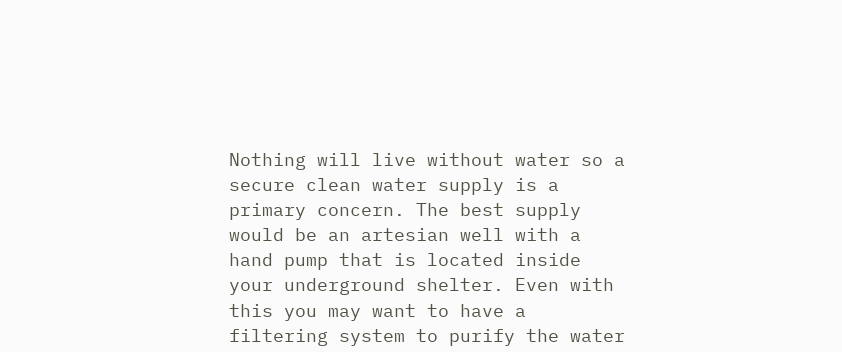Nothing will live without water so a secure clean water supply is a primary concern. The best supply would be an artesian well with a hand pump that is located inside your underground shelter. Even with this you may want to have a filtering system to purify the water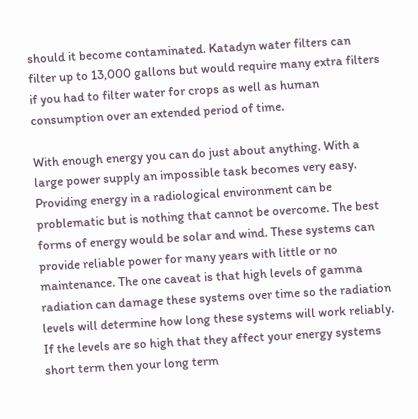should it become contaminated. Katadyn water filters can filter up to 13,000 gallons but would require many extra filters if you had to filter water for crops as well as human consumption over an extended period of time.

With enough energy you can do just about anything. With a large power supply an impossible task becomes very easy. Providing energy in a radiological environment can be problematic but is nothing that cannot be overcome. The best forms of energy would be solar and wind. These systems can provide reliable power for many years with little or no maintenance. The one caveat is that high levels of gamma radiation can damage these systems over time so the radiation levels will determine how long these systems will work reliably. If the levels are so high that they affect your energy systems short term then your long term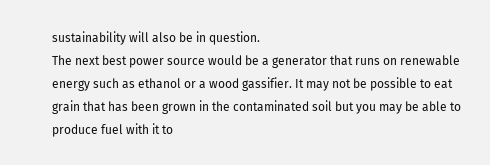sustainability will also be in question.
The next best power source would be a generator that runs on renewable energy such as ethanol or a wood gassifier. It may not be possible to eat grain that has been grown in the contaminated soil but you may be able to produce fuel with it to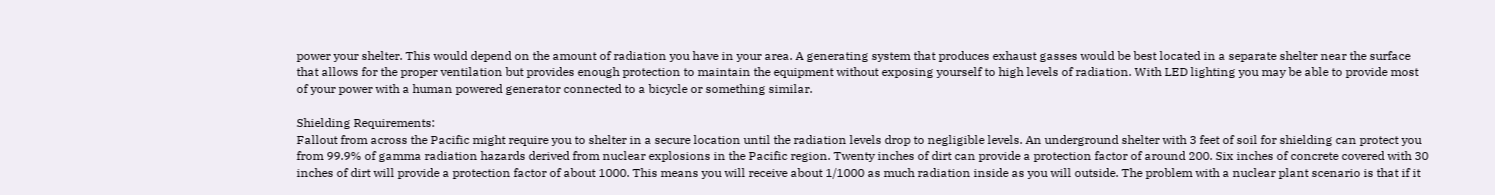power your shelter. This would depend on the amount of radiation you have in your area. A generating system that produces exhaust gasses would be best located in a separate shelter near the surface that allows for the proper ventilation but provides enough protection to maintain the equipment without exposing yourself to high levels of radiation. With LED lighting you may be able to provide most of your power with a human powered generator connected to a bicycle or something similar.

Shielding Requirements:
Fallout from across the Pacific might require you to shelter in a secure location until the radiation levels drop to negligible levels. An underground shelter with 3 feet of soil for shielding can protect you from 99.9% of gamma radiation hazards derived from nuclear explosions in the Pacific region. Twenty inches of dirt can provide a protection factor of around 200. Six inches of concrete covered with 30 inches of dirt will provide a protection factor of about 1000. This means you will receive about 1/1000 as much radiation inside as you will outside. The problem with a nuclear plant scenario is that if it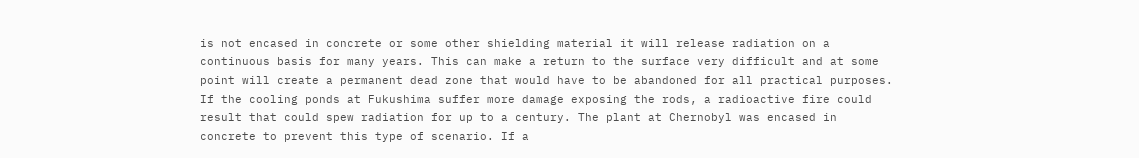is not encased in concrete or some other shielding material it will release radiation on a continuous basis for many years. This can make a return to the surface very difficult and at some point will create a permanent dead zone that would have to be abandoned for all practical purposes. If the cooling ponds at Fukushima suffer more damage exposing the rods, a radioactive fire could result that could spew radiation for up to a century. The plant at Chernobyl was encased in concrete to prevent this type of scenario. If a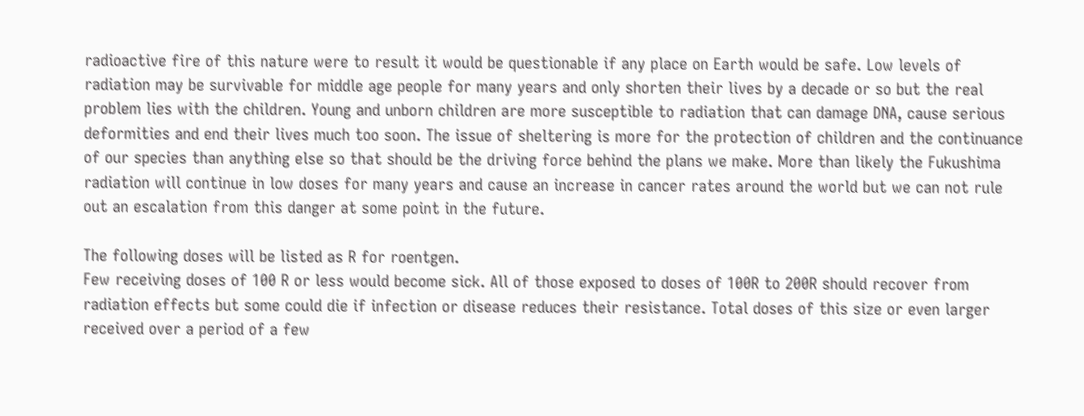radioactive fire of this nature were to result it would be questionable if any place on Earth would be safe. Low levels of radiation may be survivable for middle age people for many years and only shorten their lives by a decade or so but the real problem lies with the children. Young and unborn children are more susceptible to radiation that can damage DNA, cause serious deformities and end their lives much too soon. The issue of sheltering is more for the protection of children and the continuance of our species than anything else so that should be the driving force behind the plans we make. More than likely the Fukushima radiation will continue in low doses for many years and cause an increase in cancer rates around the world but we can not rule out an escalation from this danger at some point in the future.

The following doses will be listed as R for roentgen.
Few receiving doses of 100 R or less would become sick. All of those exposed to doses of 100R to 200R should recover from radiation effects but some could die if infection or disease reduces their resistance. Total doses of this size or even larger received over a period of a few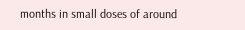months in small doses of around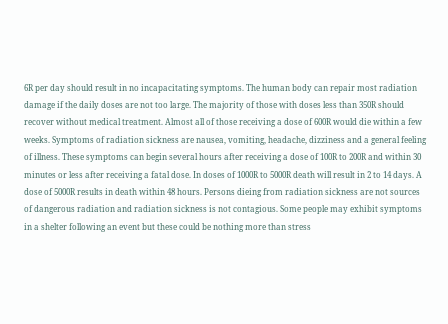6R per day should result in no incapacitating symptoms. The human body can repair most radiation damage if the daily doses are not too large. The majority of those with doses less than 350R should recover without medical treatment. Almost all of those receiving a dose of 600R would die within a few weeks. Symptoms of radiation sickness are nausea, vomiting, headache, dizziness and a general feeling of illness. These symptoms can begin several hours after receiving a dose of 100R to 200R and within 30 minutes or less after receiving a fatal dose. In doses of 1000R to 5000R death will result in 2 to 14 days. A dose of 5000R results in death within 48 hours. Persons dieing from radiation sickness are not sources of dangerous radiation and radiation sickness is not contagious. Some people may exhibit symptoms in a shelter following an event but these could be nothing more than stress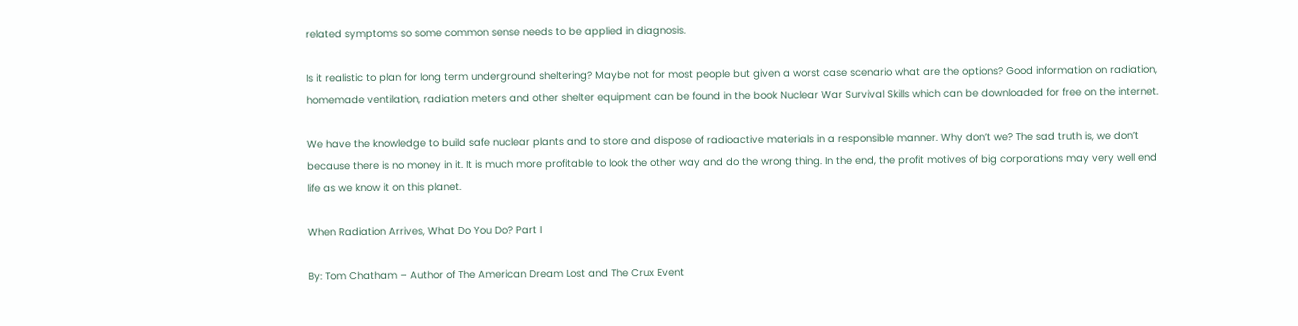related symptoms so some common sense needs to be applied in diagnosis.

Is it realistic to plan for long term underground sheltering? Maybe not for most people but given a worst case scenario what are the options? Good information on radiation, homemade ventilation, radiation meters and other shelter equipment can be found in the book Nuclear War Survival Skills which can be downloaded for free on the internet.

We have the knowledge to build safe nuclear plants and to store and dispose of radioactive materials in a responsible manner. Why don’t we? The sad truth is, we don’t because there is no money in it. It is much more profitable to look the other way and do the wrong thing. In the end, the profit motives of big corporations may very well end life as we know it on this planet.

When Radiation Arrives, What Do You Do? Part I

By: Tom Chatham – Author of The American Dream Lost and The Crux Event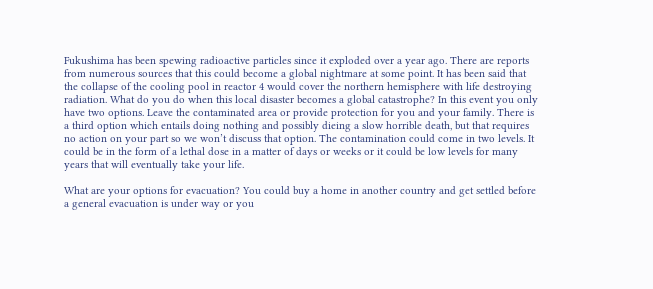Fukushima has been spewing radioactive particles since it exploded over a year ago. There are reports from numerous sources that this could become a global nightmare at some point. It has been said that the collapse of the cooling pool in reactor 4 would cover the northern hemisphere with life destroying radiation. What do you do when this local disaster becomes a global catastrophe? In this event you only have two options. Leave the contaminated area or provide protection for you and your family. There is a third option which entails doing nothing and possibly dieing a slow horrible death, but that requires no action on your part so we won’t discuss that option. The contamination could come in two levels. It could be in the form of a lethal dose in a matter of days or weeks or it could be low levels for many years that will eventually take your life.

What are your options for evacuation? You could buy a home in another country and get settled before a general evacuation is under way or you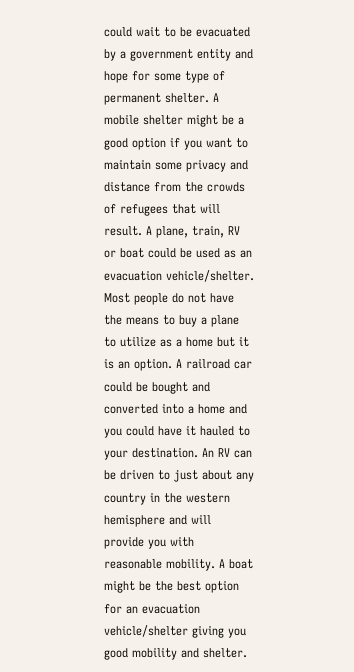could wait to be evacuated by a government entity and hope for some type of permanent shelter. A mobile shelter might be a good option if you want to maintain some privacy and distance from the crowds of refugees that will result. A plane, train, RV or boat could be used as an evacuation vehicle/shelter. Most people do not have the means to buy a plane to utilize as a home but it is an option. A railroad car could be bought and converted into a home and you could have it hauled to your destination. An RV can be driven to just about any country in the western hemisphere and will provide you with reasonable mobility. A boat might be the best option for an evacuation vehicle/shelter giving you good mobility and shelter.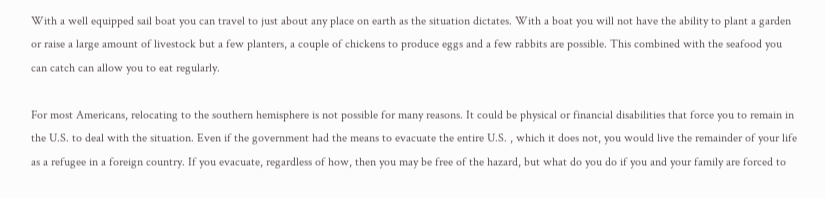With a well equipped sail boat you can travel to just about any place on earth as the situation dictates. With a boat you will not have the ability to plant a garden or raise a large amount of livestock but a few planters, a couple of chickens to produce eggs and a few rabbits are possible. This combined with the seafood you can catch can allow you to eat regularly.

For most Americans, relocating to the southern hemisphere is not possible for many reasons. It could be physical or financial disabilities that force you to remain in the U.S. to deal with the situation. Even if the government had the means to evacuate the entire U.S. , which it does not, you would live the remainder of your life as a refugee in a foreign country. If you evacuate, regardless of how, then you may be free of the hazard, but what do you do if you and your family are forced to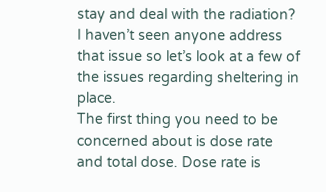stay and deal with the radiation? I haven’t seen anyone address that issue so let’s look at a few of the issues regarding sheltering in place.
The first thing you need to be concerned about is dose rate and total dose. Dose rate is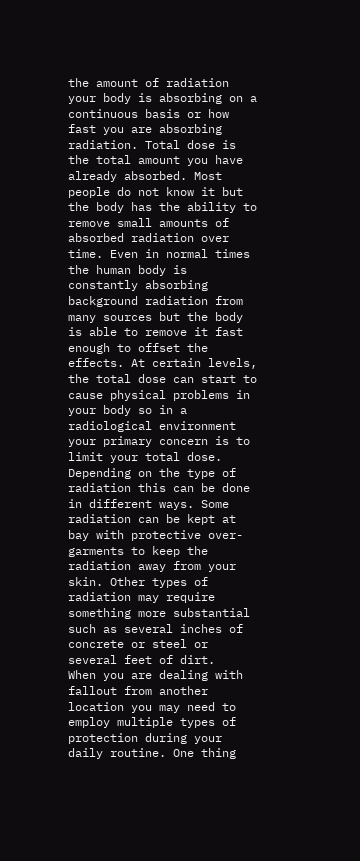the amount of radiation your body is absorbing on a continuous basis or how fast you are absorbing radiation. Total dose is the total amount you have already absorbed. Most people do not know it but the body has the ability to remove small amounts of absorbed radiation over time. Even in normal times the human body is constantly absorbing background radiation from many sources but the body is able to remove it fast enough to offset the effects. At certain levels, the total dose can start to cause physical problems in your body so in a radiological environment your primary concern is to limit your total dose. Depending on the type of radiation this can be done in different ways. Some radiation can be kept at bay with protective over-garments to keep the radiation away from your skin. Other types of radiation may require something more substantial such as several inches of concrete or steel or several feet of dirt.
When you are dealing with fallout from another location you may need to employ multiple types of protection during your daily routine. One thing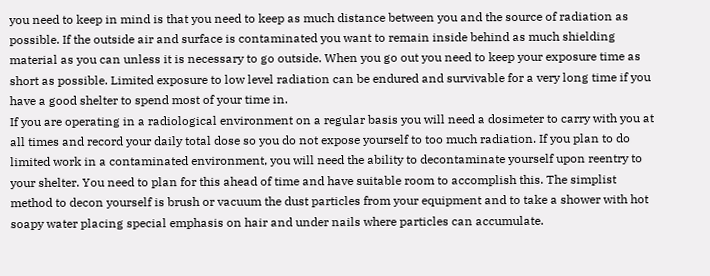you need to keep in mind is that you need to keep as much distance between you and the source of radiation as possible. If the outside air and surface is contaminated you want to remain inside behind as much shielding material as you can unless it is necessary to go outside. When you go out you need to keep your exposure time as short as possible. Limited exposure to low level radiation can be endured and survivable for a very long time if you have a good shelter to spend most of your time in.
If you are operating in a radiological environment on a regular basis you will need a dosimeter to carry with you at all times and record your daily total dose so you do not expose yourself to too much radiation. If you plan to do limited work in a contaminated environment, you will need the ability to decontaminate yourself upon reentry to your shelter. You need to plan for this ahead of time and have suitable room to accomplish this. The simplist method to decon yourself is brush or vacuum the dust particles from your equipment and to take a shower with hot soapy water placing special emphasis on hair and under nails where particles can accumulate.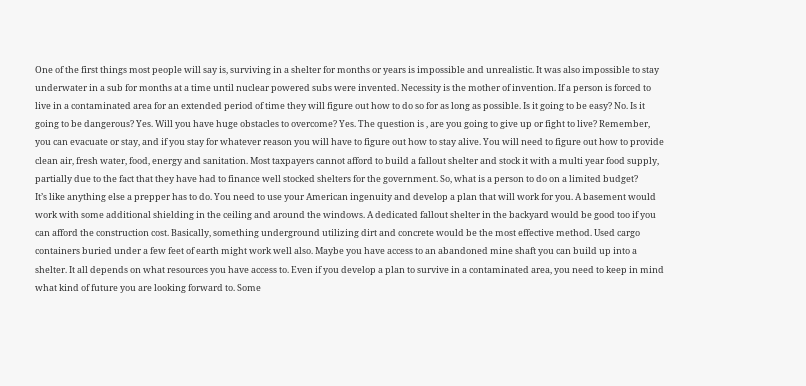One of the first things most people will say is, surviving in a shelter for months or years is impossible and unrealistic. It was also impossible to stay underwater in a sub for months at a time until nuclear powered subs were invented. Necessity is the mother of invention. If a person is forced to live in a contaminated area for an extended period of time they will figure out how to do so for as long as possible. Is it going to be easy? No. Is it going to be dangerous? Yes. Will you have huge obstacles to overcome? Yes. The question is , are you going to give up or fight to live? Remember, you can evacuate or stay, and if you stay for whatever reason you will have to figure out how to stay alive. You will need to figure out how to provide clean air, fresh water, food, energy and sanitation. Most taxpayers cannot afford to build a fallout shelter and stock it with a multi year food supply, partially due to the fact that they have had to finance well stocked shelters for the government. So, what is a person to do on a limited budget?
It’s like anything else a prepper has to do. You need to use your American ingenuity and develop a plan that will work for you. A basement would work with some additional shielding in the ceiling and around the windows. A dedicated fallout shelter in the backyard would be good too if you can afford the construction cost. Basically, something underground utilizing dirt and concrete would be the most effective method. Used cargo containers buried under a few feet of earth might work well also. Maybe you have access to an abandoned mine shaft you can build up into a shelter. It all depends on what resources you have access to. Even if you develop a plan to survive in a contaminated area, you need to keep in mind what kind of future you are looking forward to. Some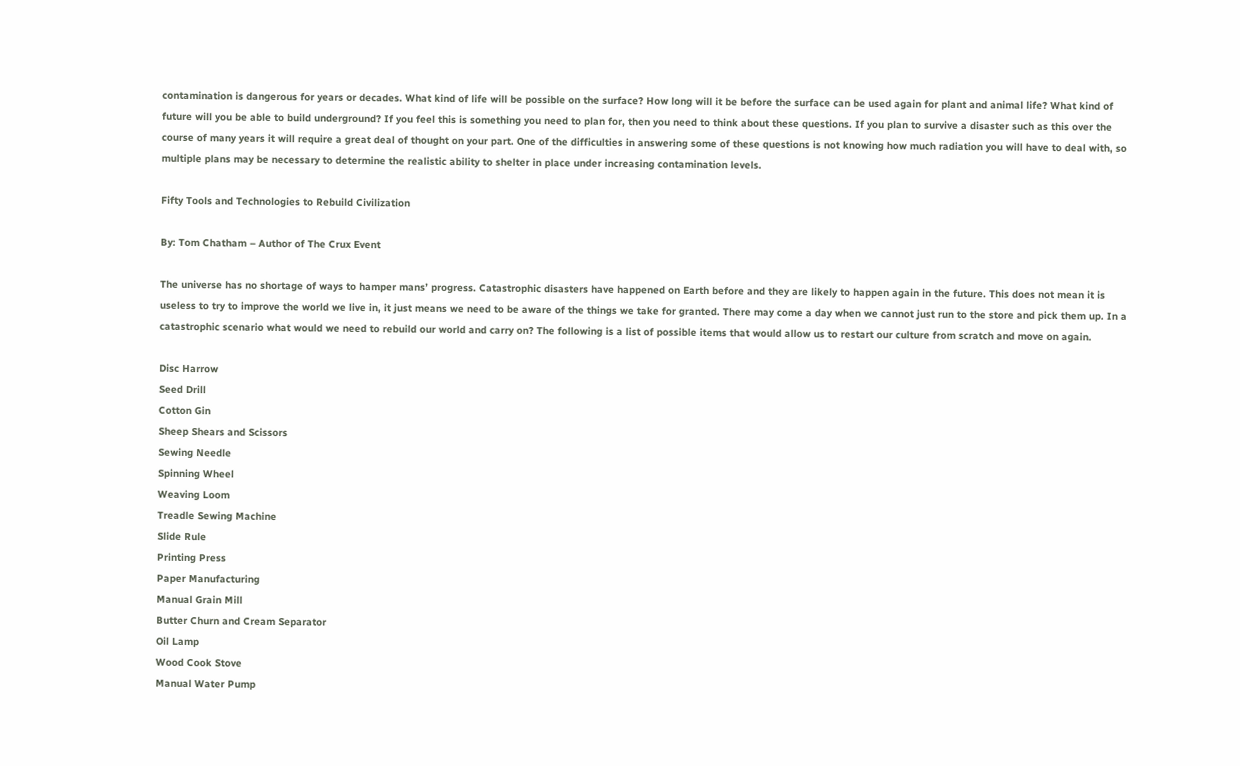contamination is dangerous for years or decades. What kind of life will be possible on the surface? How long will it be before the surface can be used again for plant and animal life? What kind of future will you be able to build underground? If you feel this is something you need to plan for, then you need to think about these questions. If you plan to survive a disaster such as this over the course of many years it will require a great deal of thought on your part. One of the difficulties in answering some of these questions is not knowing how much radiation you will have to deal with, so multiple plans may be necessary to determine the realistic ability to shelter in place under increasing contamination levels.

Fifty Tools and Technologies to Rebuild Civilization

By: Tom Chatham – Author of The Crux Event

The universe has no shortage of ways to hamper mans’ progress. Catastrophic disasters have happened on Earth before and they are likely to happen again in the future. This does not mean it is useless to try to improve the world we live in, it just means we need to be aware of the things we take for granted. There may come a day when we cannot just run to the store and pick them up. In a catastrophic scenario what would we need to rebuild our world and carry on? The following is a list of possible items that would allow us to restart our culture from scratch and move on again.

Disc Harrow
Seed Drill
Cotton Gin
Sheep Shears and Scissors
Sewing Needle
Spinning Wheel
Weaving Loom
Treadle Sewing Machine
Slide Rule
Printing Press
Paper Manufacturing
Manual Grain Mill
Butter Churn and Cream Separator
Oil Lamp
Wood Cook Stove
Manual Water Pump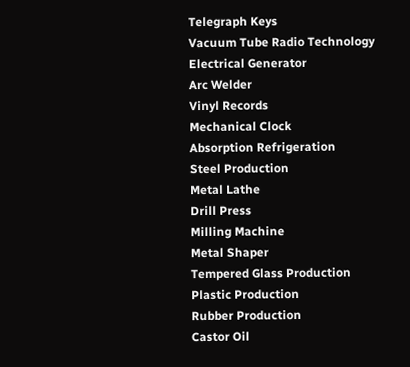Telegraph Keys
Vacuum Tube Radio Technology
Electrical Generator
Arc Welder
Vinyl Records
Mechanical Clock
Absorption Refrigeration
Steel Production
Metal Lathe
Drill Press
Milling Machine
Metal Shaper
Tempered Glass Production
Plastic Production
Rubber Production
Castor Oil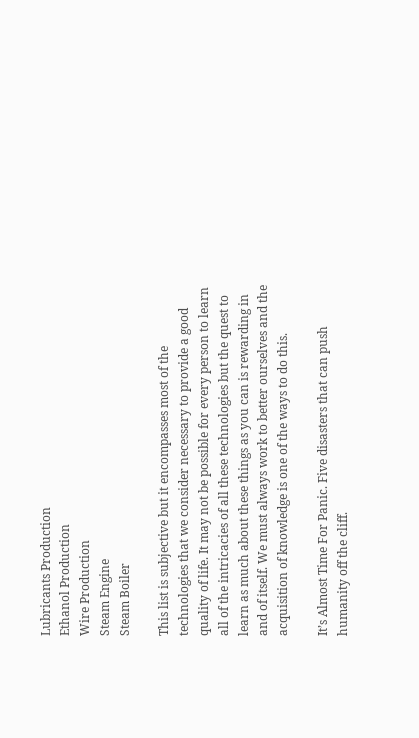Lubricants Production
Ethanol Production
Wire Production
Steam Engine
Steam Boiler

This list is subjective but it encompasses most of the technologies that we consider necessary to provide a good quality of life. It may not be possible for every person to learn all of the intricacies of all these technologies but the quest to learn as much about these things as you can is rewarding in and of itself. We must always work to better ourselves and the acquisition of knowledge is one of the ways to do this.

It’s Almost Time For Panic. Five disasters that can push humanity off the cliff.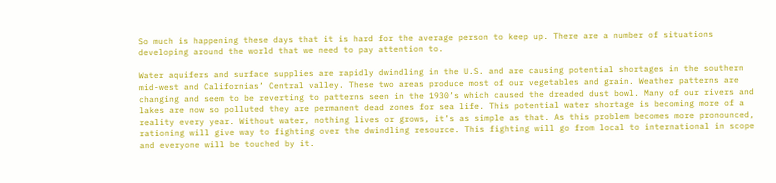So much is happening these days that it is hard for the average person to keep up. There are a number of situations developing around the world that we need to pay attention to.

Water aquifers and surface supplies are rapidly dwindling in the U.S. and are causing potential shortages in the southern mid-west and Californias’ Central valley. These two areas produce most of our vegetables and grain. Weather patterns are changing and seem to be reverting to patterns seen in the 1930’s which caused the dreaded dust bowl. Many of our rivers and lakes are now so polluted they are permanent dead zones for sea life. This potential water shortage is becoming more of a reality every year. Without water, nothing lives or grows, it’s as simple as that. As this problem becomes more pronounced, rationing will give way to fighting over the dwindling resource. This fighting will go from local to international in scope and everyone will be touched by it.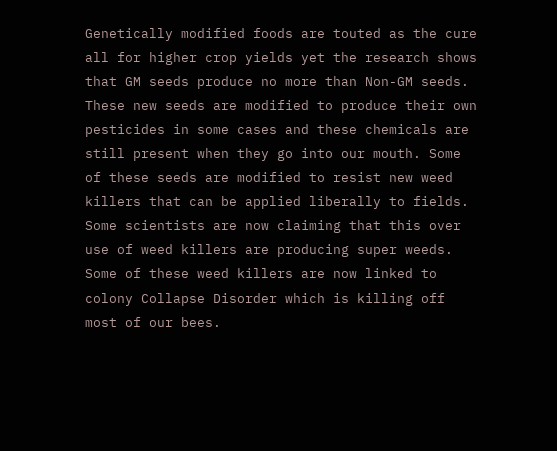Genetically modified foods are touted as the cure all for higher crop yields yet the research shows that GM seeds produce no more than Non-GM seeds. These new seeds are modified to produce their own pesticides in some cases and these chemicals are still present when they go into our mouth. Some of these seeds are modified to resist new weed killers that can be applied liberally to fields. Some scientists are now claiming that this over use of weed killers are producing super weeds. Some of these weed killers are now linked to colony Collapse Disorder which is killing off most of our bees.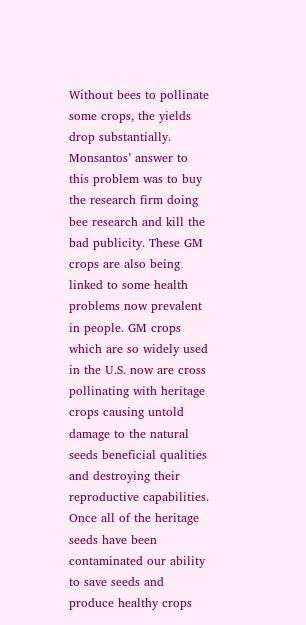Without bees to pollinate some crops, the yields drop substantially. Monsantos’ answer to this problem was to buy the research firm doing bee research and kill the bad publicity. These GM crops are also being linked to some health problems now prevalent in people. GM crops which are so widely used in the U.S. now are cross pollinating with heritage crops causing untold damage to the natural seeds beneficial qualities and destroying their reproductive capabilities. Once all of the heritage seeds have been contaminated our ability to save seeds and produce healthy crops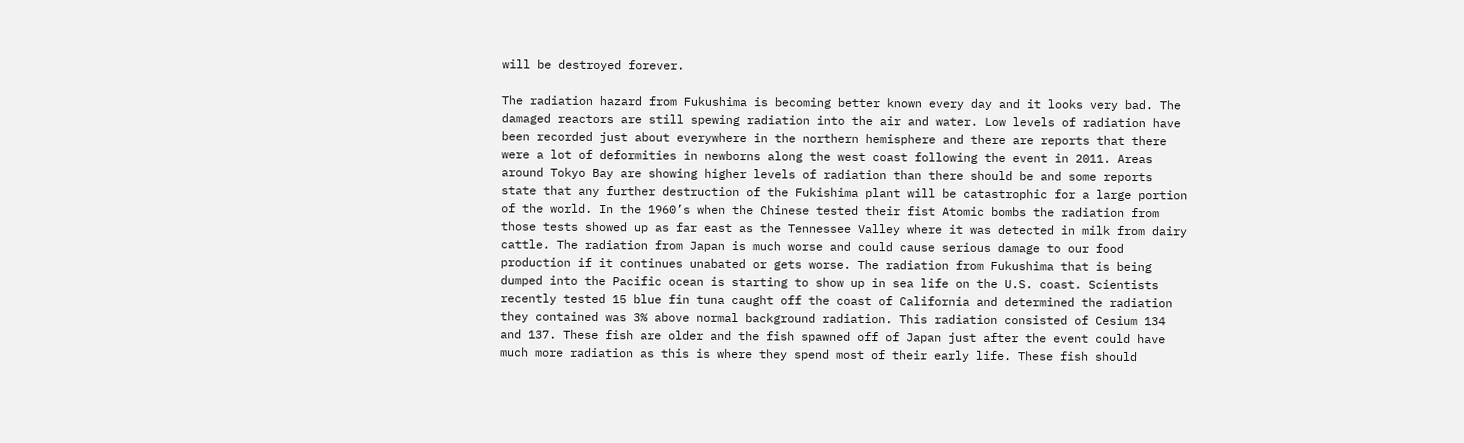will be destroyed forever.

The radiation hazard from Fukushima is becoming better known every day and it looks very bad. The damaged reactors are still spewing radiation into the air and water. Low levels of radiation have been recorded just about everywhere in the northern hemisphere and there are reports that there were a lot of deformities in newborns along the west coast following the event in 2011. Areas around Tokyo Bay are showing higher levels of radiation than there should be and some reports state that any further destruction of the Fukishima plant will be catastrophic for a large portion of the world. In the 1960’s when the Chinese tested their fist Atomic bombs the radiation from those tests showed up as far east as the Tennessee Valley where it was detected in milk from dairy cattle. The radiation from Japan is much worse and could cause serious damage to our food production if it continues unabated or gets worse. The radiation from Fukushima that is being dumped into the Pacific ocean is starting to show up in sea life on the U.S. coast. Scientists recently tested 15 blue fin tuna caught off the coast of California and determined the radiation they contained was 3% above normal background radiation. This radiation consisted of Cesium 134 and 137. These fish are older and the fish spawned off of Japan just after the event could have much more radiation as this is where they spend most of their early life. These fish should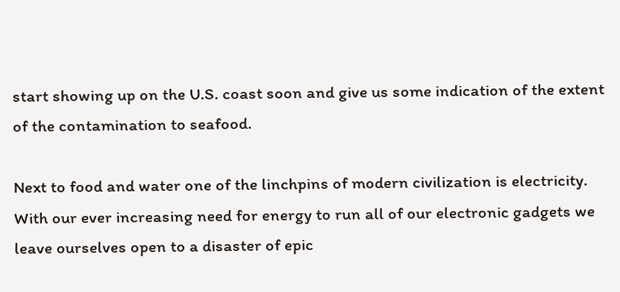start showing up on the U.S. coast soon and give us some indication of the extent of the contamination to seafood.

Next to food and water one of the linchpins of modern civilization is electricity. With our ever increasing need for energy to run all of our electronic gadgets we leave ourselves open to a disaster of epic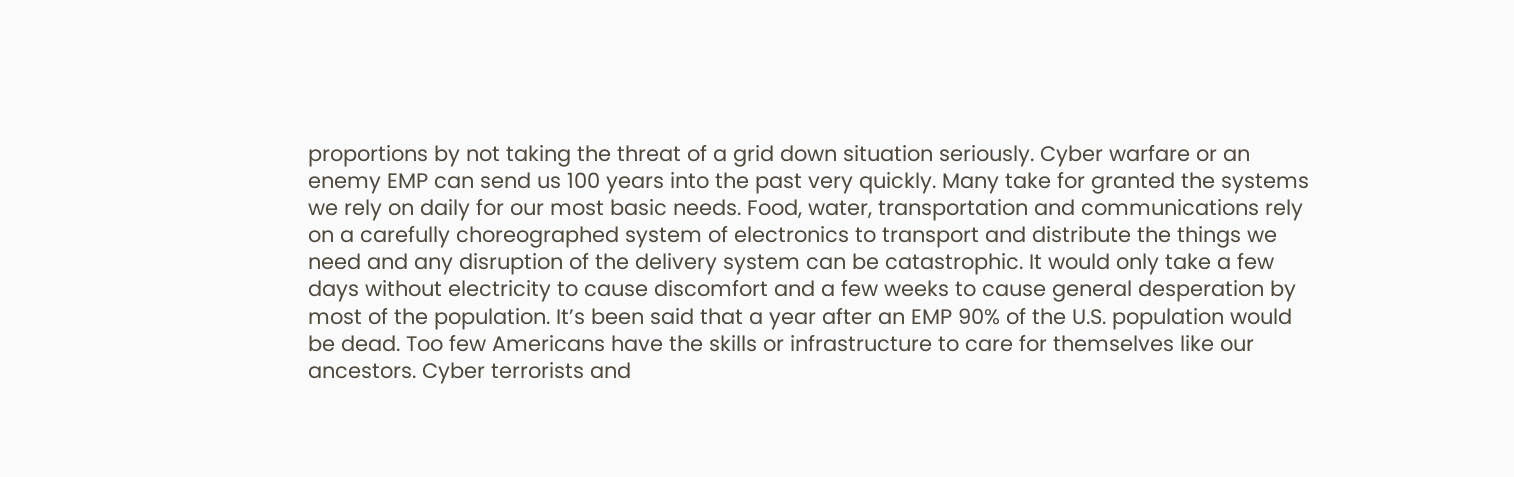proportions by not taking the threat of a grid down situation seriously. Cyber warfare or an enemy EMP can send us 100 years into the past very quickly. Many take for granted the systems we rely on daily for our most basic needs. Food, water, transportation and communications rely on a carefully choreographed system of electronics to transport and distribute the things we need and any disruption of the delivery system can be catastrophic. It would only take a few days without electricity to cause discomfort and a few weeks to cause general desperation by most of the population. It’s been said that a year after an EMP 90% of the U.S. population would be dead. Too few Americans have the skills or infrastructure to care for themselves like our ancestors. Cyber terrorists and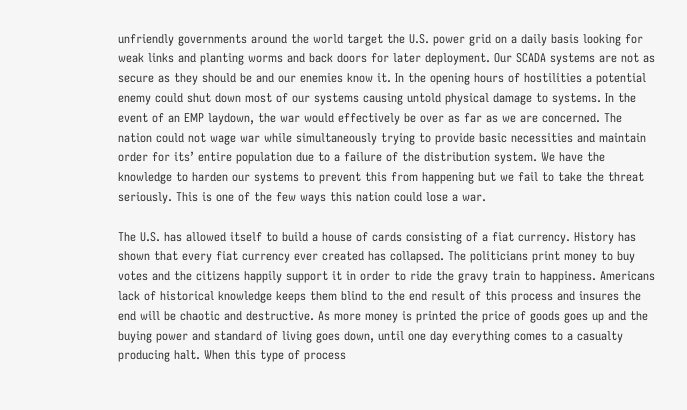unfriendly governments around the world target the U.S. power grid on a daily basis looking for weak links and planting worms and back doors for later deployment. Our SCADA systems are not as secure as they should be and our enemies know it. In the opening hours of hostilities a potential enemy could shut down most of our systems causing untold physical damage to systems. In the event of an EMP laydown, the war would effectively be over as far as we are concerned. The nation could not wage war while simultaneously trying to provide basic necessities and maintain order for its’ entire population due to a failure of the distribution system. We have the knowledge to harden our systems to prevent this from happening but we fail to take the threat seriously. This is one of the few ways this nation could lose a war.

The U.S. has allowed itself to build a house of cards consisting of a fiat currency. History has shown that every fiat currency ever created has collapsed. The politicians print money to buy votes and the citizens happily support it in order to ride the gravy train to happiness. Americans lack of historical knowledge keeps them blind to the end result of this process and insures the end will be chaotic and destructive. As more money is printed the price of goods goes up and the buying power and standard of living goes down, until one day everything comes to a casualty producing halt. When this type of process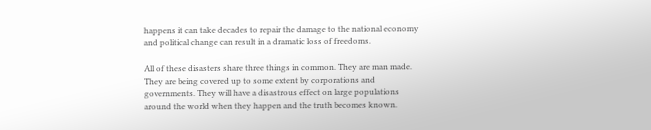happens it can take decades to repair the damage to the national economy and political change can result in a dramatic loss of freedoms.

All of these disasters share three things in common. They are man made. They are being covered up to some extent by corporations and governments. They will have a disastrous effect on large populations around the world when they happen and the truth becomes known.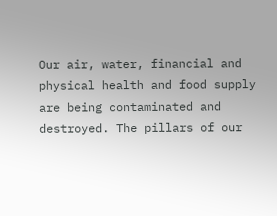Our air, water, financial and physical health and food supply are being contaminated and destroyed. The pillars of our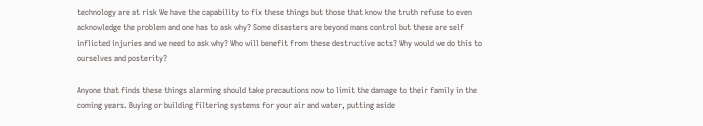technology are at risk We have the capability to fix these things but those that know the truth refuse to even acknowledge the problem and one has to ask why? Some disasters are beyond mans control but these are self inflicted injuries and we need to ask why? Who will benefit from these destructive acts? Why would we do this to ourselves and posterity?

Anyone that finds these things alarming should take precautions now to limit the damage to their family in the coming years. Buying or building filtering systems for your air and water, putting aside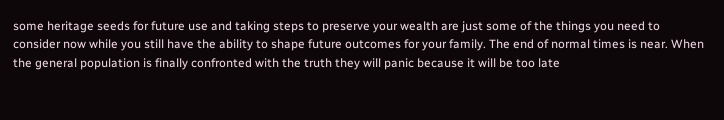some heritage seeds for future use and taking steps to preserve your wealth are just some of the things you need to consider now while you still have the ability to shape future outcomes for your family. The end of normal times is near. When the general population is finally confronted with the truth they will panic because it will be too late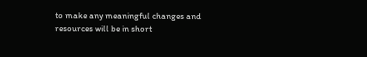to make any meaningful changes and resources will be in short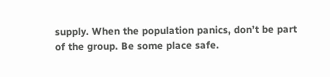supply. When the population panics, don’t be part of the group. Be some place safe.